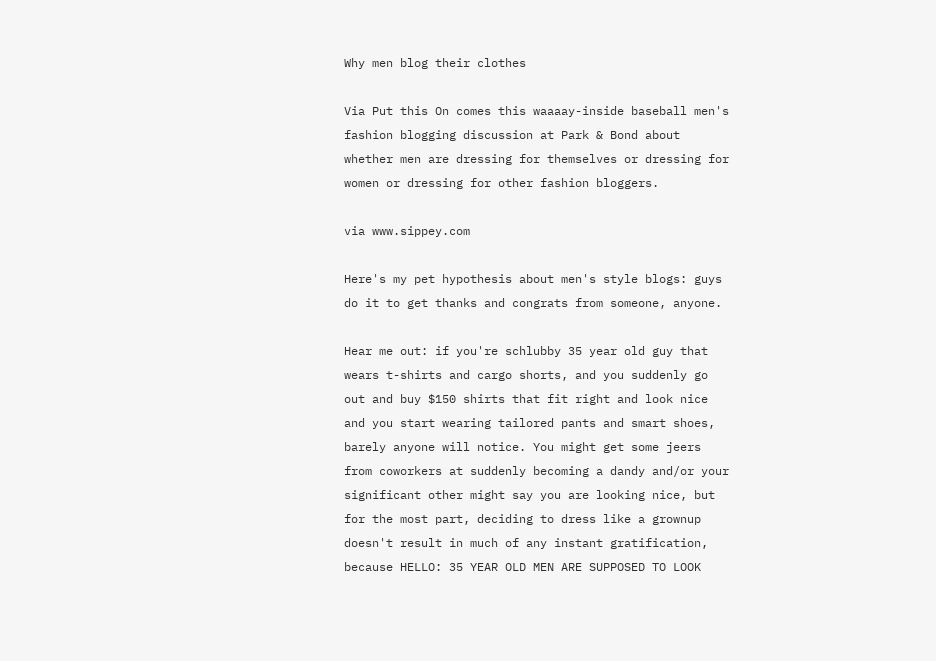Why men blog their clothes

Via Put this On comes this waaaay-inside baseball men's fashion blogging discussion at Park & Bond about whether men are dressing for themselves or dressing for women or dressing for other fashion bloggers.

via www.sippey.com

Here's my pet hypothesis about men's style blogs: guys do it to get thanks and congrats from someone, anyone.

Hear me out: if you're schlubby 35 year old guy that wears t-shirts and cargo shorts, and you suddenly go out and buy $150 shirts that fit right and look nice and you start wearing tailored pants and smart shoes, barely anyone will notice. You might get some jeers from coworkers at suddenly becoming a dandy and/or your significant other might say you are looking nice, but for the most part, deciding to dress like a grownup doesn't result in much of any instant gratification, because HELLO: 35 YEAR OLD MEN ARE SUPPOSED TO LOOK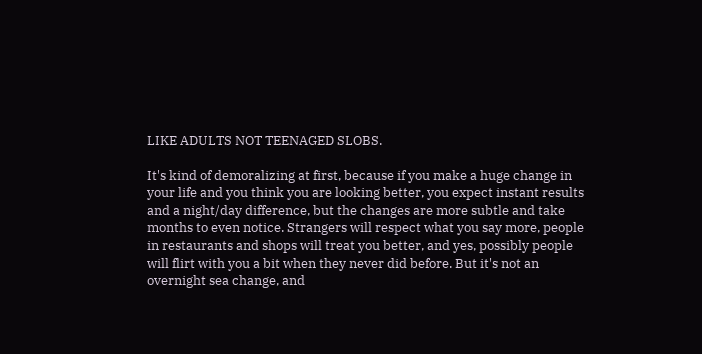LIKE ADULTS NOT TEENAGED SLOBS.

It's kind of demoralizing at first, because if you make a huge change in your life and you think you are looking better, you expect instant results and a night/day difference, but the changes are more subtle and take months to even notice. Strangers will respect what you say more, people in restaurants and shops will treat you better, and yes, possibly people will flirt with you a bit when they never did before. But it's not an overnight sea change, and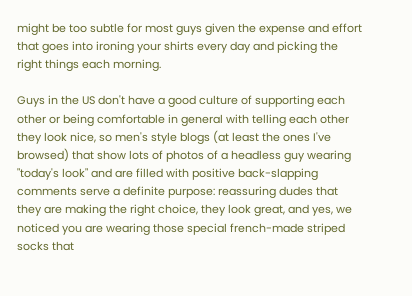might be too subtle for most guys given the expense and effort that goes into ironing your shirts every day and picking the right things each morning.

Guys in the US don't have a good culture of supporting each other or being comfortable in general with telling each other they look nice, so men's style blogs (at least the ones I've browsed) that show lots of photos of a headless guy wearing "today's look" and are filled with positive back-slapping comments serve a definite purpose: reassuring dudes that they are making the right choice, they look great, and yes, we noticed you are wearing those special french-made striped socks that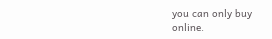you can only buy online.